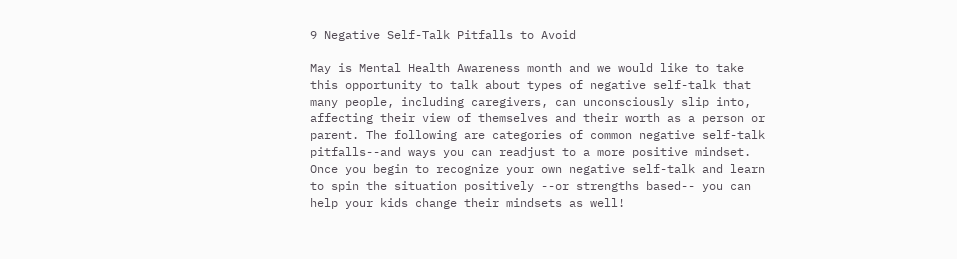9 Negative Self-Talk Pitfalls to Avoid

May is Mental Health Awareness month and we would like to take this opportunity to talk about types of negative self-talk that many people, including caregivers, can unconsciously slip into, affecting their view of themselves and their worth as a person or parent. The following are categories of common negative self-talk pitfalls--and ways you can readjust to a more positive mindset. Once you begin to recognize your own negative self-talk and learn to spin the situation positively --or strengths based-- you can help your kids change their mindsets as well!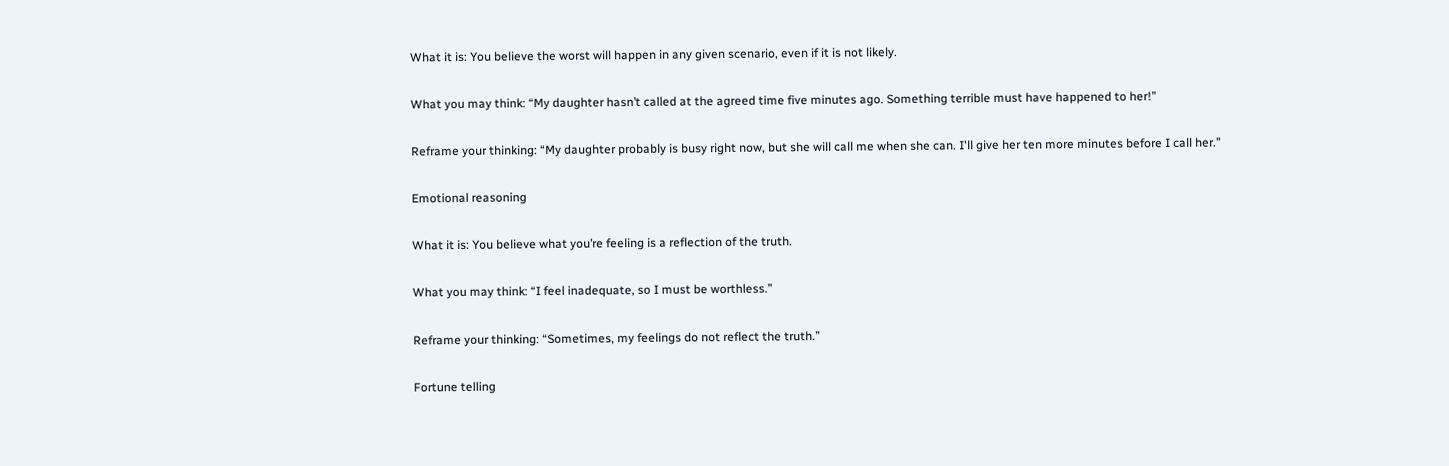What it is: You believe the worst will happen in any given scenario, even if it is not likely.

What you may think: “My daughter hasn’t called at the agreed time five minutes ago. Something terrible must have happened to her!”

Reframe your thinking: “My daughter probably is busy right now, but she will call me when she can. I'll give her ten more minutes before I call her.”

Emotional reasoning

What it is: You believe what you’re feeling is a reflection of the truth.

What you may think: “I feel inadequate, so I must be worthless.”

Reframe your thinking: “Sometimes, my feelings do not reflect the truth.”

Fortune telling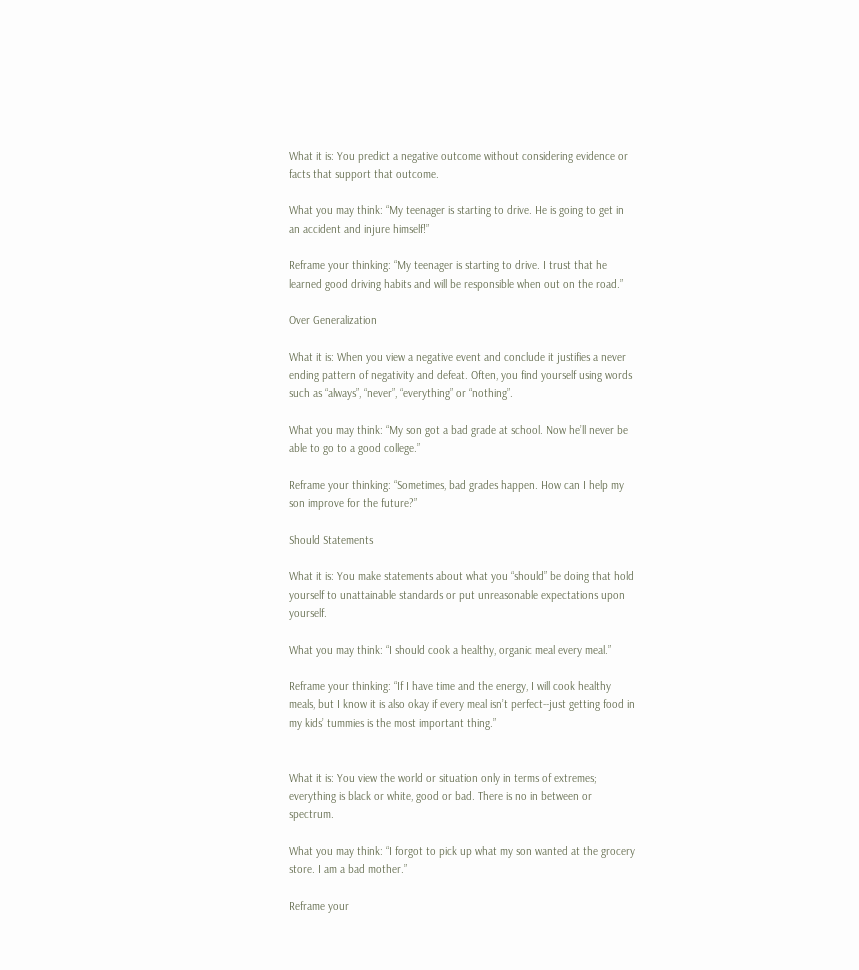What it is: You predict a negative outcome without considering evidence or facts that support that outcome.

What you may think: “My teenager is starting to drive. He is going to get in an accident and injure himself!”

Reframe your thinking: “My teenager is starting to drive. I trust that he learned good driving habits and will be responsible when out on the road.”

Over Generalization

What it is: When you view a negative event and conclude it justifies a never ending pattern of negativity and defeat. Often, you find yourself using words such as “always”, “never”, “everything” or “nothing”.

What you may think: “My son got a bad grade at school. Now he’ll never be able to go to a good college.”

Reframe your thinking: “Sometimes, bad grades happen. How can I help my son improve for the future?”

Should Statements

What it is: You make statements about what you “should” be doing that hold yourself to unattainable standards or put unreasonable expectations upon yourself.

What you may think: “I should cook a healthy, organic meal every meal.”

Reframe your thinking: “If I have time and the energy, I will cook healthy meals, but I know it is also okay if every meal isn’t perfect--just getting food in my kids’ tummies is the most important thing.”


What it is: You view the world or situation only in terms of extremes; everything is black or white, good or bad. There is no in between or spectrum.

What you may think: “I forgot to pick up what my son wanted at the grocery store. I am a bad mother.”

Reframe your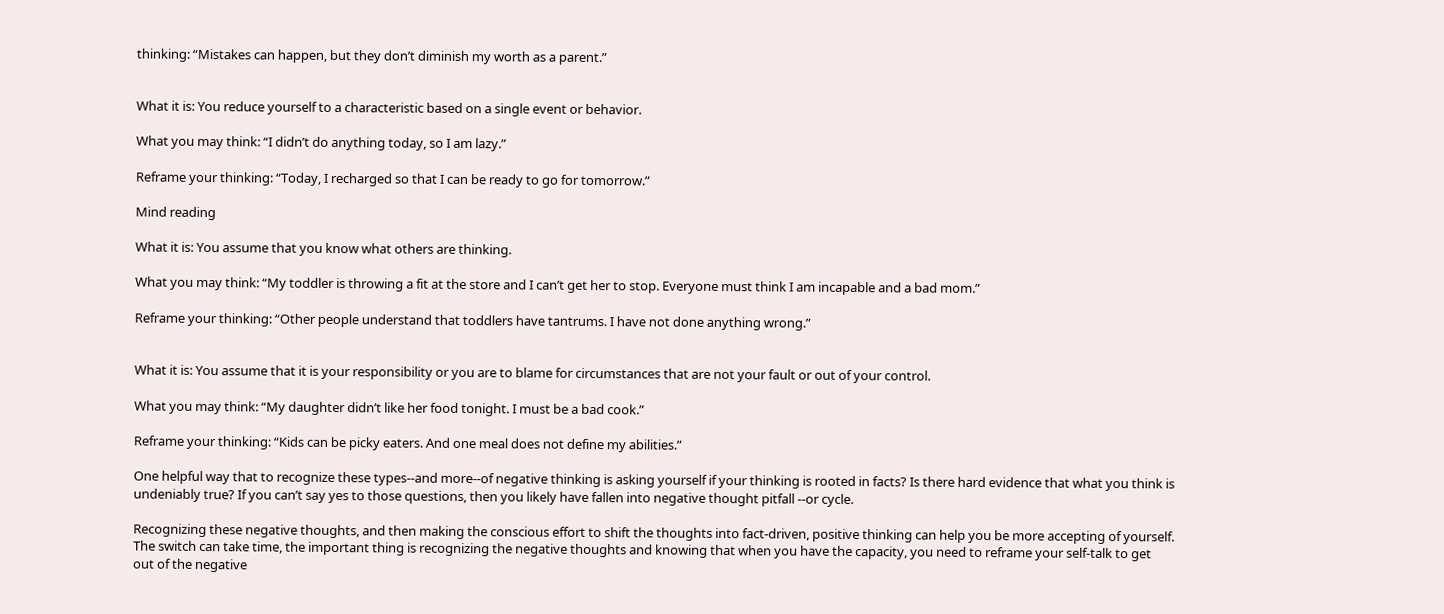thinking: “Mistakes can happen, but they don’t diminish my worth as a parent.”


What it is: You reduce yourself to a characteristic based on a single event or behavior.

What you may think: “I didn’t do anything today, so I am lazy.”

Reframe your thinking: “Today, I recharged so that I can be ready to go for tomorrow.”

Mind reading

What it is: You assume that you know what others are thinking.

What you may think: “My toddler is throwing a fit at the store and I can’t get her to stop. Everyone must think I am incapable and a bad mom.”

Reframe your thinking: “Other people understand that toddlers have tantrums. I have not done anything wrong.”


What it is: You assume that it is your responsibility or you are to blame for circumstances that are not your fault or out of your control.

What you may think: “My daughter didn’t like her food tonight. I must be a bad cook.”

Reframe your thinking: “Kids can be picky eaters. And one meal does not define my abilities.”

One helpful way that to recognize these types--and more--of negative thinking is asking yourself if your thinking is rooted in facts? Is there hard evidence that what you think is undeniably true? If you can’t say yes to those questions, then you likely have fallen into negative thought pitfall --or cycle.

Recognizing these negative thoughts, and then making the conscious effort to shift the thoughts into fact-driven, positive thinking can help you be more accepting of yourself. The switch can take time, the important thing is recognizing the negative thoughts and knowing that when you have the capacity, you need to reframe your self-talk to get out of the negative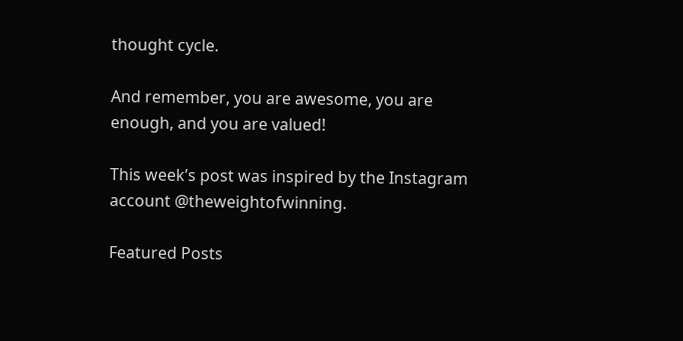thought cycle.

And remember, you are awesome, you are enough, and you are valued!

This week’s post was inspired by the Instagram account @theweightofwinning.

Featured Posts